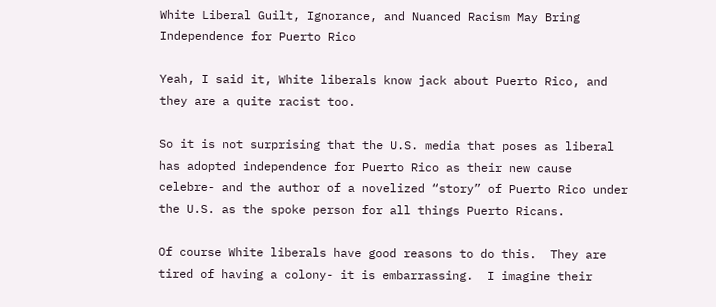White Liberal Guilt, Ignorance, and Nuanced Racism May Bring Independence for Puerto Rico

Yeah, I said it, White liberals know jack about Puerto Rico, and they are a quite racist too.

So it is not surprising that the U.S. media that poses as liberal has adopted independence for Puerto Rico as their new cause celebre- and the author of a novelized “story” of Puerto Rico under the U.S. as the spoke person for all things Puerto Ricans.

Of course White liberals have good reasons to do this.  They are tired of having a colony- it is embarrassing.  I imagine their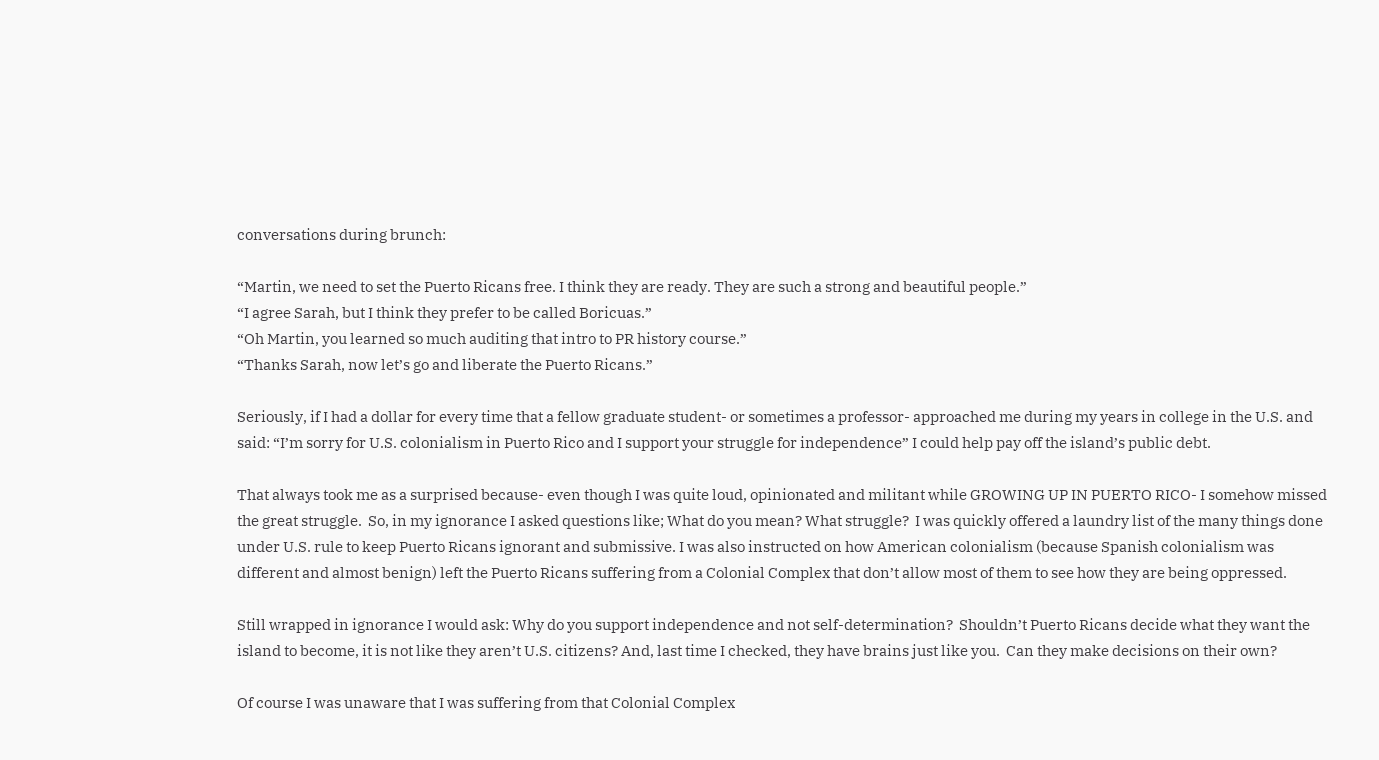conversations during brunch:

“Martin, we need to set the Puerto Ricans free. I think they are ready. They are such a strong and beautiful people.”
“I agree Sarah, but I think they prefer to be called Boricuas.”
“Oh Martin, you learned so much auditing that intro to PR history course.”
“Thanks Sarah, now let’s go and liberate the Puerto Ricans.”

Seriously, if I had a dollar for every time that a fellow graduate student- or sometimes a professor- approached me during my years in college in the U.S. and said: “I’m sorry for U.S. colonialism in Puerto Rico and I support your struggle for independence” I could help pay off the island’s public debt.

That always took me as a surprised because- even though I was quite loud, opinionated and militant while GROWING UP IN PUERTO RICO- I somehow missed the great struggle.  So, in my ignorance I asked questions like; What do you mean? What struggle?  I was quickly offered a laundry list of the many things done under U.S. rule to keep Puerto Ricans ignorant and submissive. I was also instructed on how American colonialism (because Spanish colonialism was different and almost benign) left the Puerto Ricans suffering from a Colonial Complex that don’t allow most of them to see how they are being oppressed.

Still wrapped in ignorance I would ask: Why do you support independence and not self-determination?  Shouldn’t Puerto Ricans decide what they want the island to become, it is not like they aren’t U.S. citizens? And, last time I checked, they have brains just like you.  Can they make decisions on their own?

Of course I was unaware that I was suffering from that Colonial Complex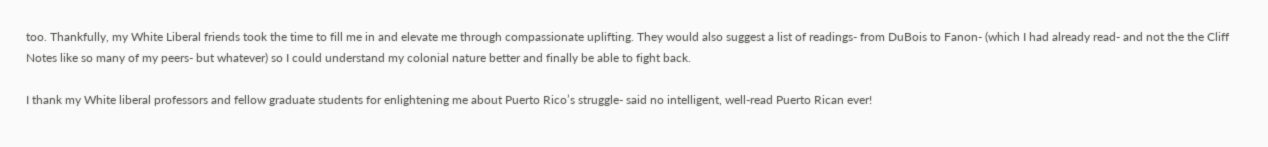too. Thankfully, my White Liberal friends took the time to fill me in and elevate me through compassionate uplifting. They would also suggest a list of readings- from DuBois to Fanon- (which I had already read- and not the the Cliff Notes like so many of my peers- but whatever) so I could understand my colonial nature better and finally be able to fight back.

I thank my White liberal professors and fellow graduate students for enlightening me about Puerto Rico’s struggle- said no intelligent, well-read Puerto Rican ever!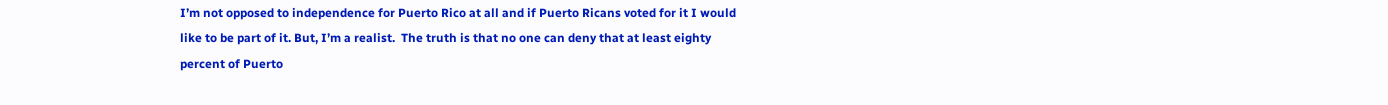I’m not opposed to independence for Puerto Rico at all and if Puerto Ricans voted for it I would like to be part of it. But, I’m a realist.  The truth is that no one can deny that at least eighty percent of Puerto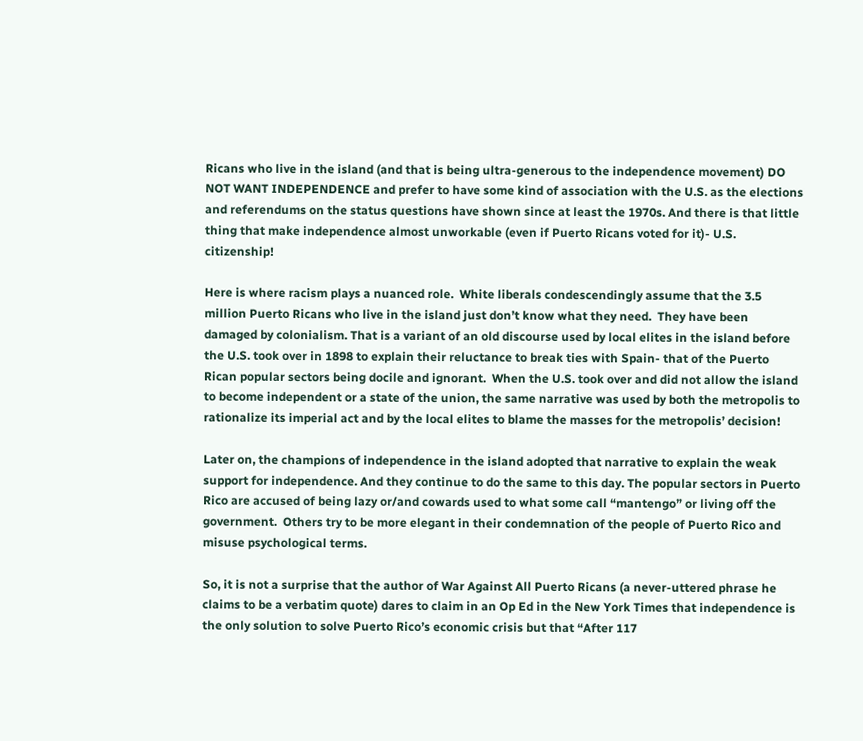Ricans who live in the island (and that is being ultra-generous to the independence movement) DO NOT WANT INDEPENDENCE and prefer to have some kind of association with the U.S. as the elections and referendums on the status questions have shown since at least the 1970s. And there is that little thing that make independence almost unworkable (even if Puerto Ricans voted for it)- U.S. citizenship!

Here is where racism plays a nuanced role.  White liberals condescendingly assume that the 3.5 million Puerto Ricans who live in the island just don’t know what they need.  They have been damaged by colonialism. That is a variant of an old discourse used by local elites in the island before the U.S. took over in 1898 to explain their reluctance to break ties with Spain- that of the Puerto Rican popular sectors being docile and ignorant.  When the U.S. took over and did not allow the island to become independent or a state of the union, the same narrative was used by both the metropolis to rationalize its imperial act and by the local elites to blame the masses for the metropolis’ decision!

Later on, the champions of independence in the island adopted that narrative to explain the weak support for independence. And they continue to do the same to this day. The popular sectors in Puerto Rico are accused of being lazy or/and cowards used to what some call “mantengo” or living off the government.  Others try to be more elegant in their condemnation of the people of Puerto Rico and misuse psychological terms.

So, it is not a surprise that the author of War Against All Puerto Ricans (a never-uttered phrase he claims to be a verbatim quote) dares to claim in an Op Ed in the New York Times that independence is the only solution to solve Puerto Rico’s economic crisis but that “After 117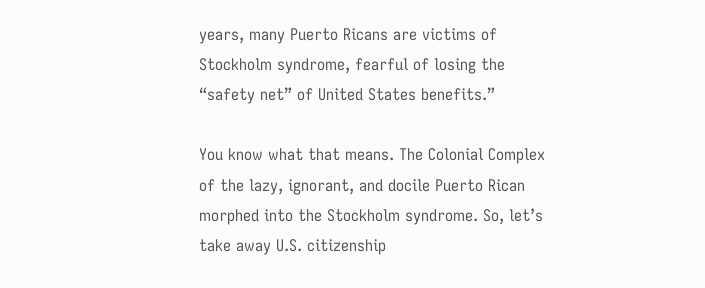years, many Puerto Ricans are victims of Stockholm syndrome, fearful of losing the “safety net” of United States benefits.”

You know what that means. The Colonial Complex of the lazy, ignorant, and docile Puerto Rican morphed into the Stockholm syndrome. So, let’s take away U.S. citizenship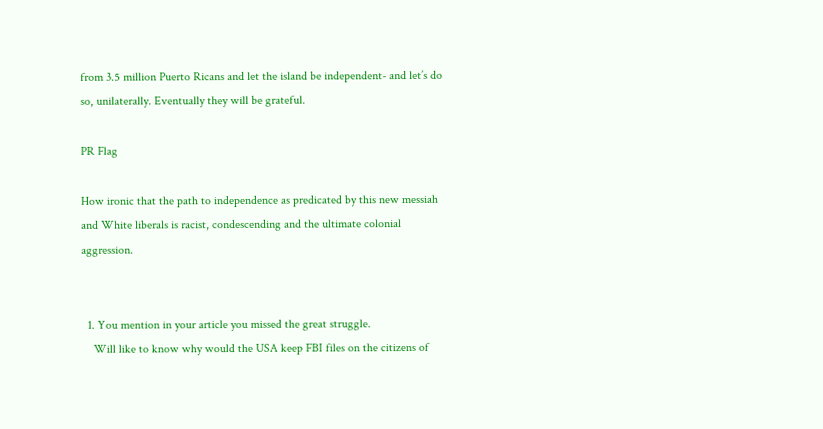from 3.5 million Puerto Ricans and let the island be independent- and let’s do so, unilaterally. Eventually they will be grateful.

PR Flag

How ironic that the path to independence as predicated by this new messiah and White liberals is racist, condescending and the ultimate colonial aggression.


  1. You mention in your article you missed the great struggle.
    Will like to know why would the USA keep FBI files on the citizens of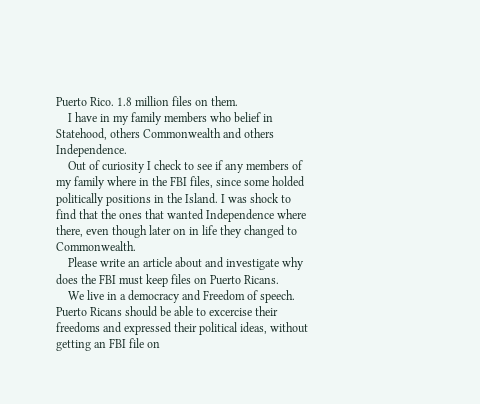Puerto Rico. 1.8 million files on them.
    I have in my family members who belief in Statehood, others Commonwealth and others Independence.
    Out of curiosity I check to see if any members of my family where in the FBI files, since some holded politically positions in the Island. I was shock to find that the ones that wanted Independence where there, even though later on in life they changed to Commonwealth.
    Please write an article about and investigate why does the FBI must keep files on Puerto Ricans.
    We live in a democracy and Freedom of speech. Puerto Ricans should be able to excercise their freedoms and expressed their political ideas, without getting an FBI file on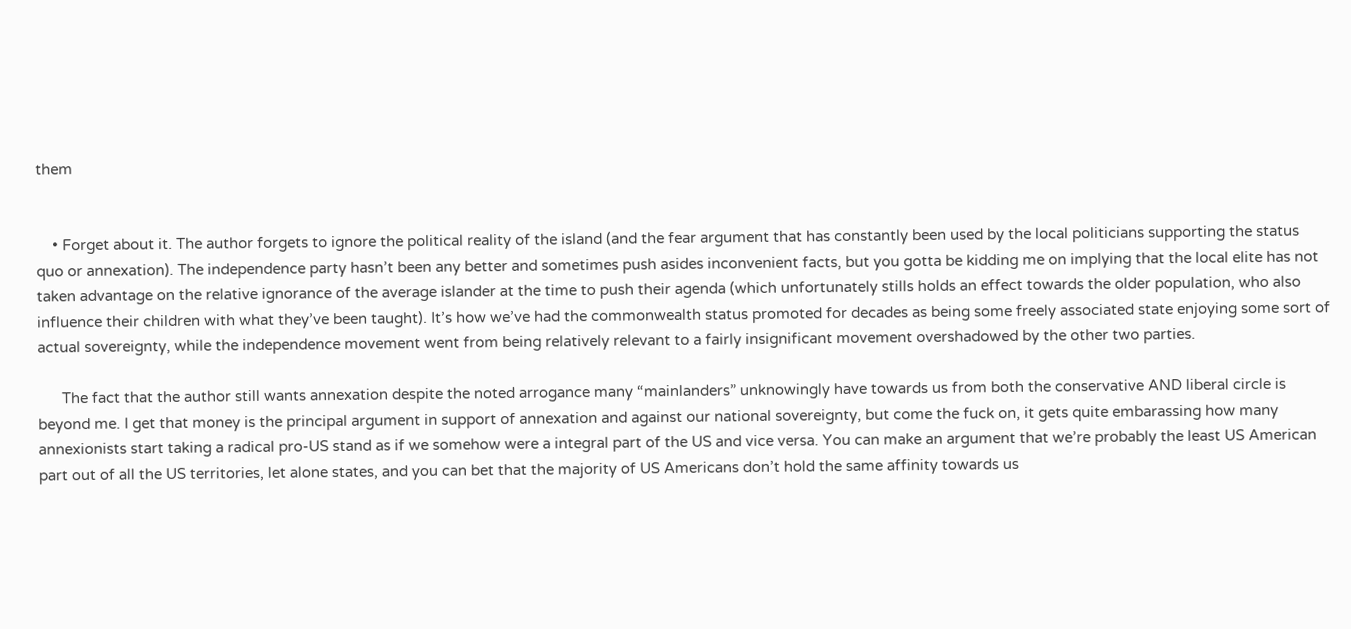them


    • Forget about it. The author forgets to ignore the political reality of the island (and the fear argument that has constantly been used by the local politicians supporting the status quo or annexation). The independence party hasn’t been any better and sometimes push asides inconvenient facts, but you gotta be kidding me on implying that the local elite has not taken advantage on the relative ignorance of the average islander at the time to push their agenda (which unfortunately stills holds an effect towards the older population, who also influence their children with what they’ve been taught). It’s how we’ve had the commonwealth status promoted for decades as being some freely associated state enjoying some sort of actual sovereignty, while the independence movement went from being relatively relevant to a fairly insignificant movement overshadowed by the other two parties.

      The fact that the author still wants annexation despite the noted arrogance many “mainlanders” unknowingly have towards us from both the conservative AND liberal circle is beyond me. I get that money is the principal argument in support of annexation and against our national sovereignty, but come the fuck on, it gets quite embarassing how many annexionists start taking a radical pro-US stand as if we somehow were a integral part of the US and vice versa. You can make an argument that we’re probably the least US American part out of all the US territories, let alone states, and you can bet that the majority of US Americans don’t hold the same affinity towards us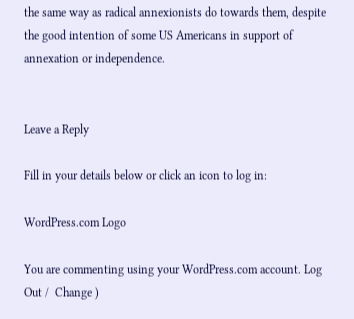the same way as radical annexionists do towards them, despite the good intention of some US Americans in support of annexation or independence.


Leave a Reply

Fill in your details below or click an icon to log in:

WordPress.com Logo

You are commenting using your WordPress.com account. Log Out /  Change )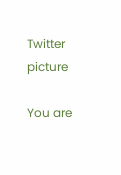Twitter picture

You are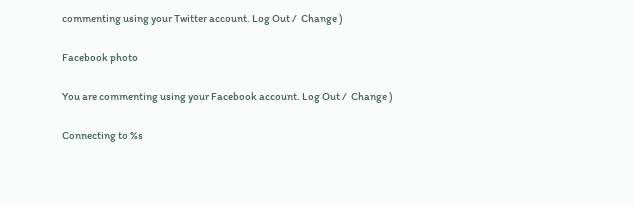commenting using your Twitter account. Log Out /  Change )

Facebook photo

You are commenting using your Facebook account. Log Out /  Change )

Connecting to %s